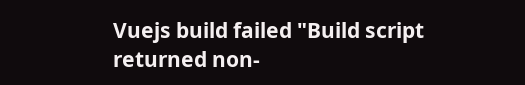Vuejs build failed "Build script returned non-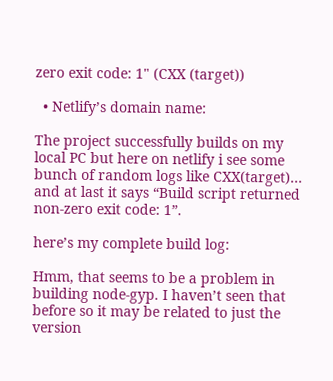zero exit code: 1" (CXX (target))

  • Netlify’s domain name:

The project successfully builds on my local PC but here on netlify i see some bunch of random logs like CXX(target)… and at last it says “Build script returned non-zero exit code: 1”.

here’s my complete build log:

Hmm, that seems to be a problem in building node-gyp. I haven’t seen that before so it may be related to just the version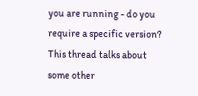you are running - do you require a specific version? This thread talks about some other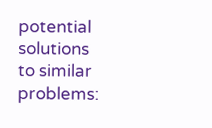potential solutions to similar problems: